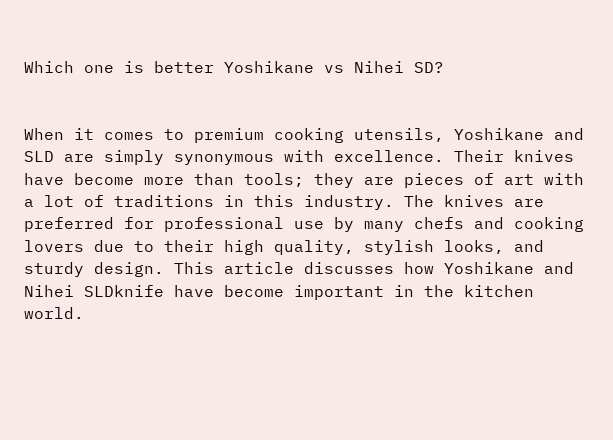Which one is better Yoshikane vs Nihei SD?


When it comes to premium cooking utensils, Yoshikane and SLD are simply synonymous with excellence. Their knives have become more than tools; they are pieces of art with a lot of traditions in this industry. The knives are preferred for professional use by many chefs and cooking lovers due to their high quality, stylish looks, and sturdy design. This article discusses how Yoshikane and Nihei SLDknife have become important in the kitchen world.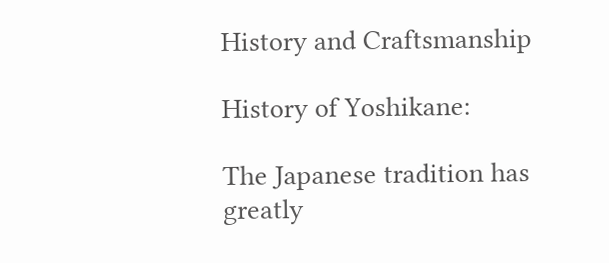History and Craftsmanship

History of Yoshikane:

The Japanese tradition has greatly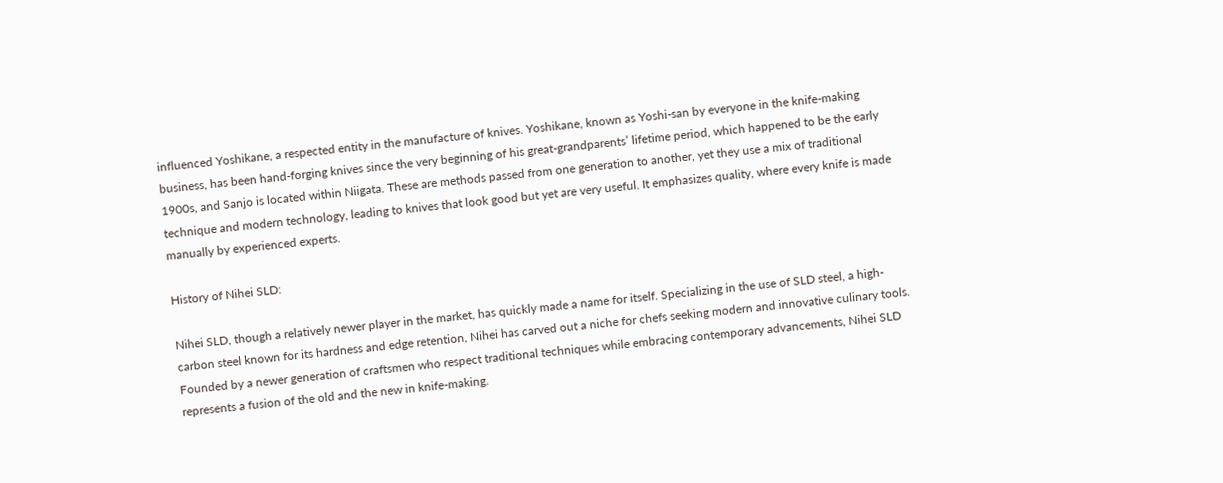influenced Yoshikane, a respected entity in the manufacture of knives. Yoshikane, known as Yoshi-san by everyone in the knife-making business, has been hand-forging knives since the very beginning of his great-grandparents’ lifetime period, which happened to be the early 1900s, and Sanjo is located within Niigata. These are methods passed from one generation to another, yet they use a mix of traditional technique and modern technology, leading to knives that look good but yet are very useful. It emphasizes quality, where every knife is made manually by experienced experts.

History of Nihei SLD:

Nihei SLD, though a relatively newer player in the market, has quickly made a name for itself. Specializing in the use of SLD steel, a high-carbon steel known for its hardness and edge retention, Nihei has carved out a niche for chefs seeking modern and innovative culinary tools. Founded by a newer generation of craftsmen who respect traditional techniques while embracing contemporary advancements, Nihei SLD represents a fusion of the old and the new in knife-making.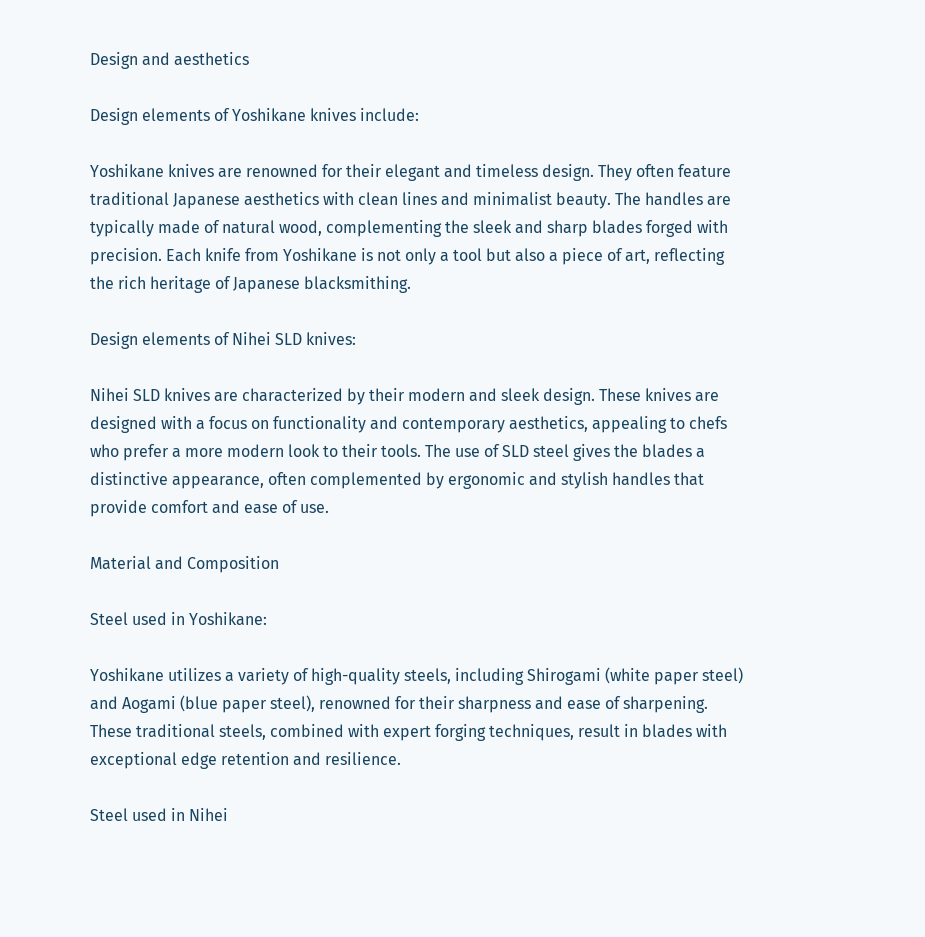Design and aesthetics

Design elements of Yoshikane knives include:

Yoshikane knives are renowned for their elegant and timeless design. They often feature traditional Japanese aesthetics with clean lines and minimalist beauty. The handles are typically made of natural wood, complementing the sleek and sharp blades forged with precision. Each knife from Yoshikane is not only a tool but also a piece of art, reflecting the rich heritage of Japanese blacksmithing.

Design elements of Nihei SLD knives:

Nihei SLD knives are characterized by their modern and sleek design. These knives are designed with a focus on functionality and contemporary aesthetics, appealing to chefs who prefer a more modern look to their tools. The use of SLD steel gives the blades a distinctive appearance, often complemented by ergonomic and stylish handles that provide comfort and ease of use.

Material and Composition

Steel used in Yoshikane:

Yoshikane utilizes a variety of high-quality steels, including Shirogami (white paper steel) and Aogami (blue paper steel), renowned for their sharpness and ease of sharpening. These traditional steels, combined with expert forging techniques, result in blades with exceptional edge retention and resilience.

Steel used in Nihei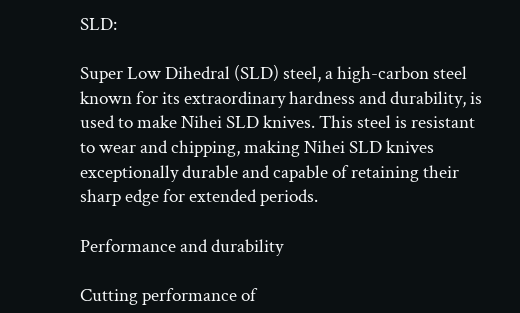SLD:

Super Low Dihedral (SLD) steel, a high-carbon steel known for its extraordinary hardness and durability, is used to make Nihei SLD knives. This steel is resistant to wear and chipping, making Nihei SLD knives exceptionally durable and capable of retaining their sharp edge for extended periods.

Performance and durability

Cutting performance of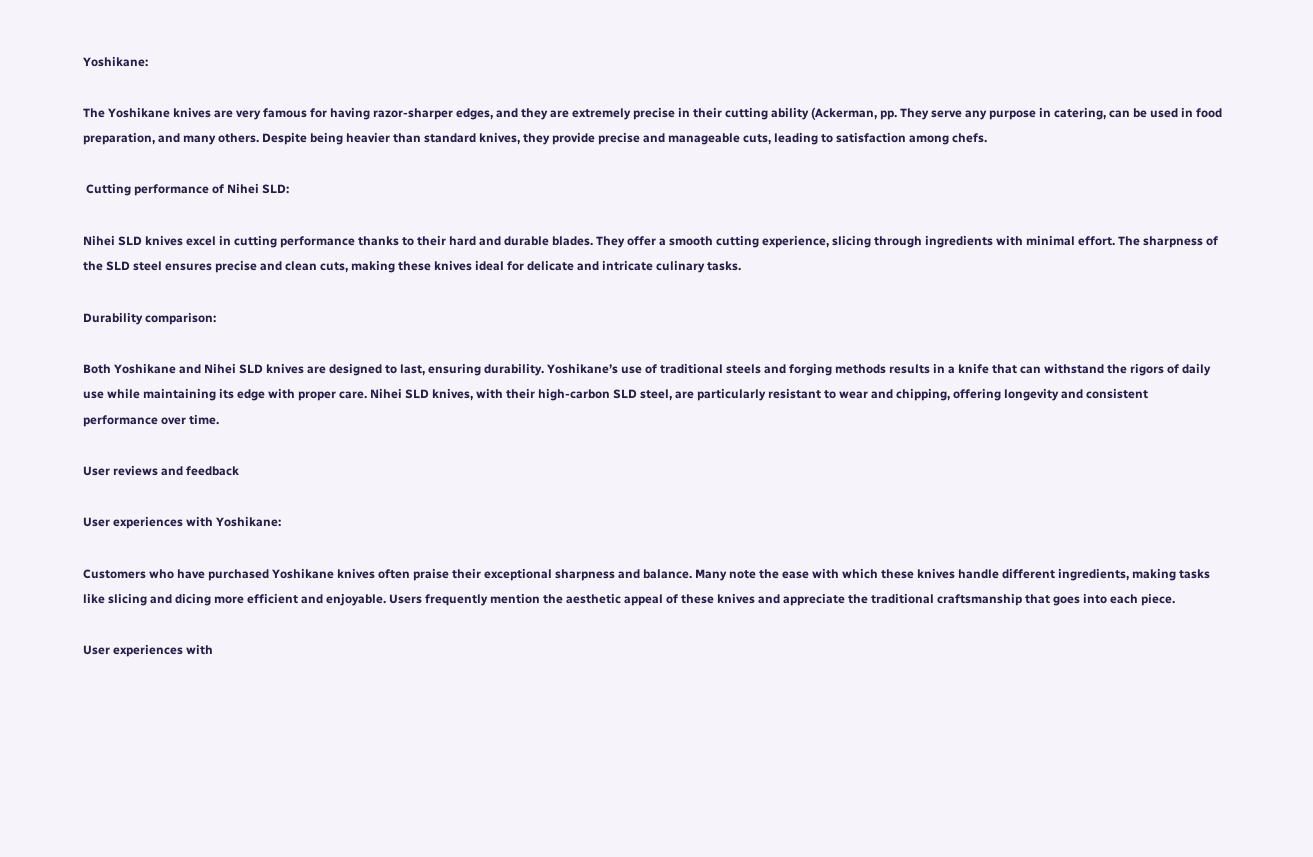Yoshikane:

The Yoshikane knives are very famous for having razor-sharper edges, and they are extremely precise in their cutting ability (Ackerman, pp. They serve any purpose in catering, can be used in food preparation, and many others. Despite being heavier than standard knives, they provide precise and manageable cuts, leading to satisfaction among chefs.

 Cutting performance of Nihei SLD:

Nihei SLD knives excel in cutting performance thanks to their hard and durable blades. They offer a smooth cutting experience, slicing through ingredients with minimal effort. The sharpness of the SLD steel ensures precise and clean cuts, making these knives ideal for delicate and intricate culinary tasks.

Durability comparison:

Both Yoshikane and Nihei SLD knives are designed to last, ensuring durability. Yoshikane’s use of traditional steels and forging methods results in a knife that can withstand the rigors of daily use while maintaining its edge with proper care. Nihei SLD knives, with their high-carbon SLD steel, are particularly resistant to wear and chipping, offering longevity and consistent performance over time.

User reviews and feedback

User experiences with Yoshikane:

Customers who have purchased Yoshikane knives often praise their exceptional sharpness and balance. Many note the ease with which these knives handle different ingredients, making tasks like slicing and dicing more efficient and enjoyable. Users frequently mention the aesthetic appeal of these knives and appreciate the traditional craftsmanship that goes into each piece.

User experiences with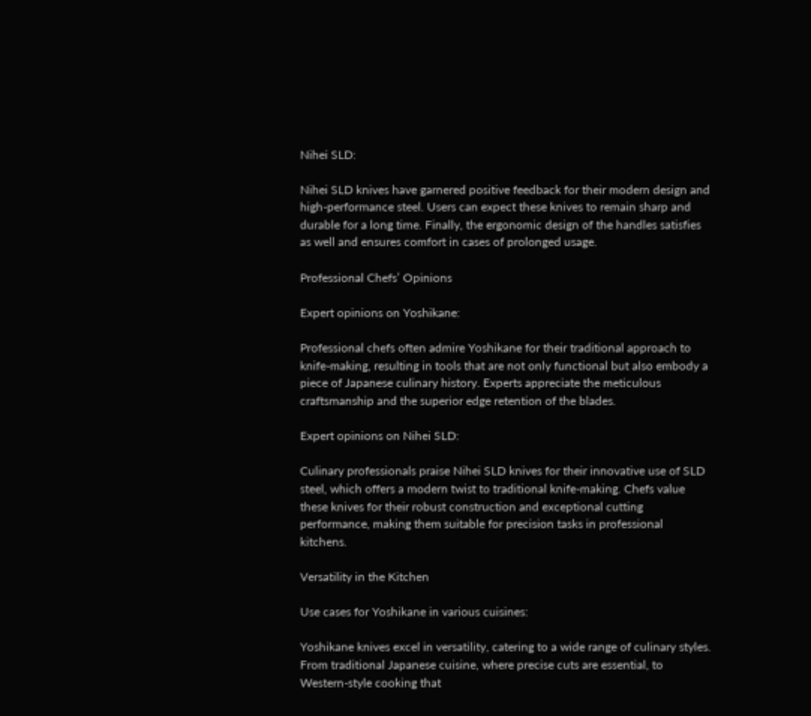Nihei SLD:

Nihei SLD knives have garnered positive feedback for their modern design and high-performance steel. Users can expect these knives to remain sharp and durable for a long time. Finally, the ergonomic design of the handles satisfies as well and ensures comfort in cases of prolonged usage.

Professional Chefs’ Opinions

Expert opinions on Yoshikane:

Professional chefs often admire Yoshikane for their traditional approach to knife-making, resulting in tools that are not only functional but also embody a piece of Japanese culinary history. Experts appreciate the meticulous craftsmanship and the superior edge retention of the blades.

Expert opinions on Nihei SLD:

Culinary professionals praise Nihei SLD knives for their innovative use of SLD steel, which offers a modern twist to traditional knife-making. Chefs value these knives for their robust construction and exceptional cutting performance, making them suitable for precision tasks in professional kitchens.

Versatility in the Kitchen

Use cases for Yoshikane in various cuisines:

Yoshikane knives excel in versatility, catering to a wide range of culinary styles. From traditional Japanese cuisine, where precise cuts are essential, to Western-style cooking that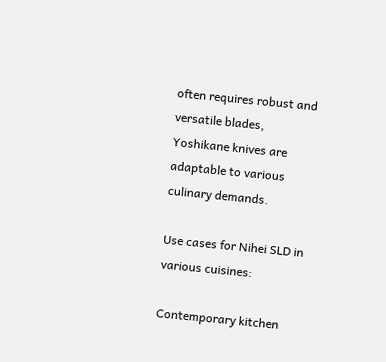often requires robust and versatile blades, Yoshikane knives are adaptable to various culinary demands.

Use cases for Nihei SLD in various cuisines:

Contemporary kitchen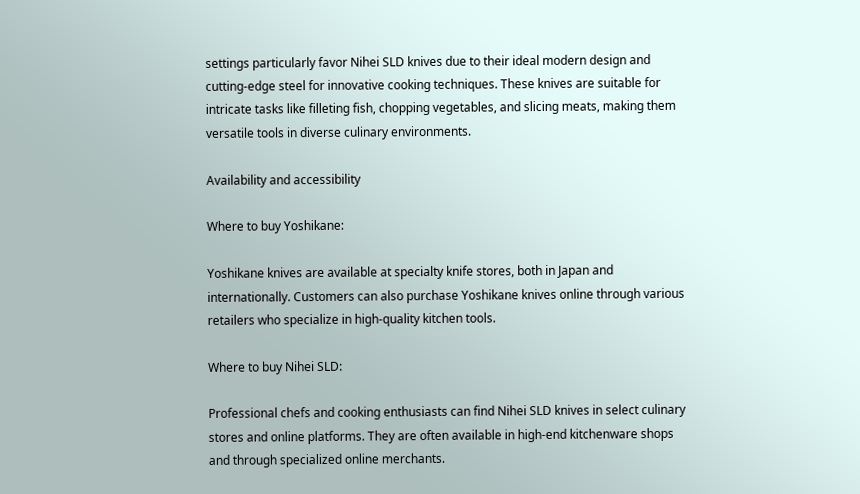settings particularly favor Nihei SLD knives due to their ideal modern design and cutting-edge steel for innovative cooking techniques. These knives are suitable for intricate tasks like filleting fish, chopping vegetables, and slicing meats, making them versatile tools in diverse culinary environments.

Availability and accessibility

Where to buy Yoshikane:

Yoshikane knives are available at specialty knife stores, both in Japan and internationally. Customers can also purchase Yoshikane knives online through various retailers who specialize in high-quality kitchen tools.

Where to buy Nihei SLD:

Professional chefs and cooking enthusiasts can find Nihei SLD knives in select culinary stores and online platforms. They are often available in high-end kitchenware shops and through specialized online merchants.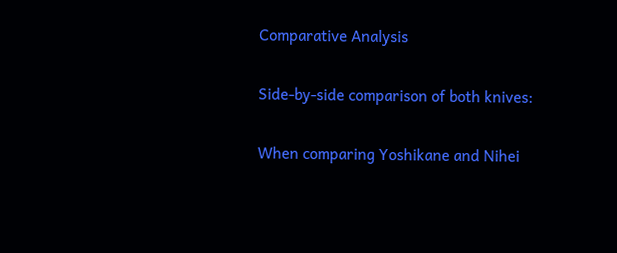Comparative Analysis

Side-by-side comparison of both knives:

When comparing Yoshikane and Nihei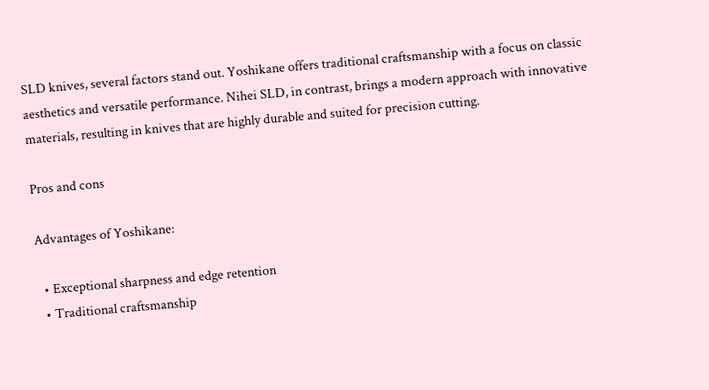SLD knives, several factors stand out. Yoshikane offers traditional craftsmanship with a focus on classic aesthetics and versatile performance. Nihei SLD, in contrast, brings a modern approach with innovative materials, resulting in knives that are highly durable and suited for precision cutting.

Pros and cons

Advantages of Yoshikane:

  • Exceptional sharpness and edge retention
  • Traditional craftsmanship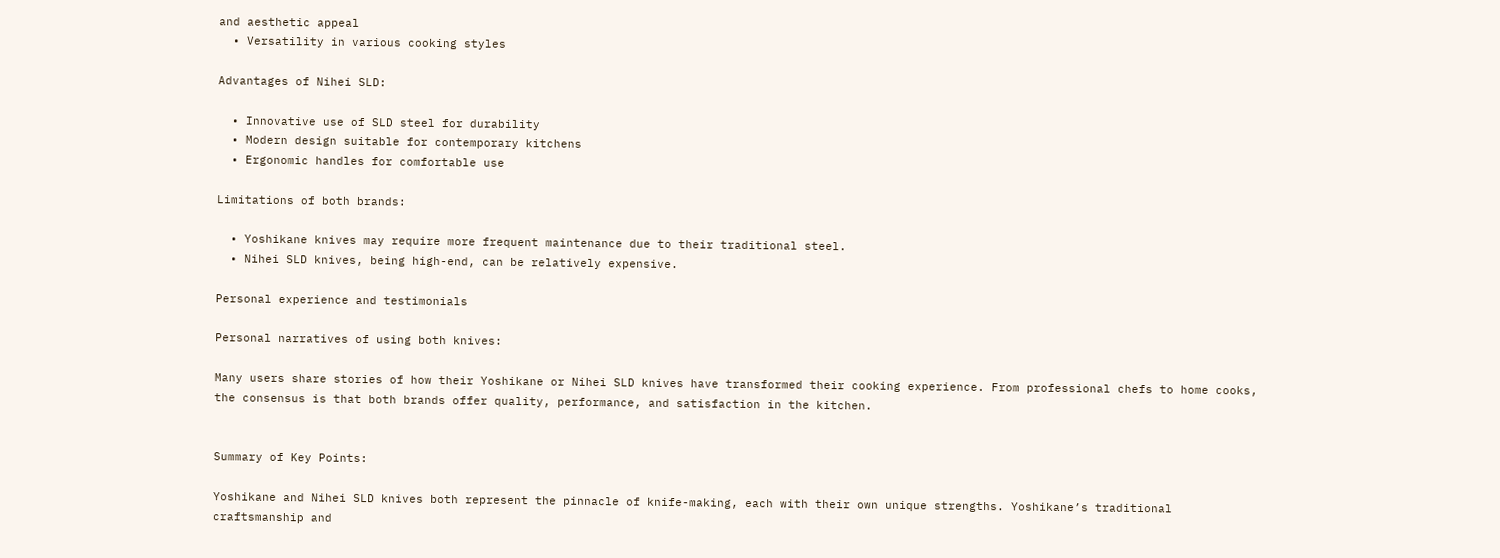and aesthetic appeal
  • Versatility in various cooking styles

Advantages of Nihei SLD:

  • Innovative use of SLD steel for durability
  • Modern design suitable for contemporary kitchens
  • Ergonomic handles for comfortable use

Limitations of both brands:

  • Yoshikane knives may require more frequent maintenance due to their traditional steel.
  • Nihei SLD knives, being high-end, can be relatively expensive.

Personal experience and testimonials

Personal narratives of using both knives:

Many users share stories of how their Yoshikane or Nihei SLD knives have transformed their cooking experience. From professional chefs to home cooks, the consensus is that both brands offer quality, performance, and satisfaction in the kitchen.


Summary of Key Points:

Yoshikane and Nihei SLD knives both represent the pinnacle of knife-making, each with their own unique strengths. Yoshikane’s traditional craftsmanship and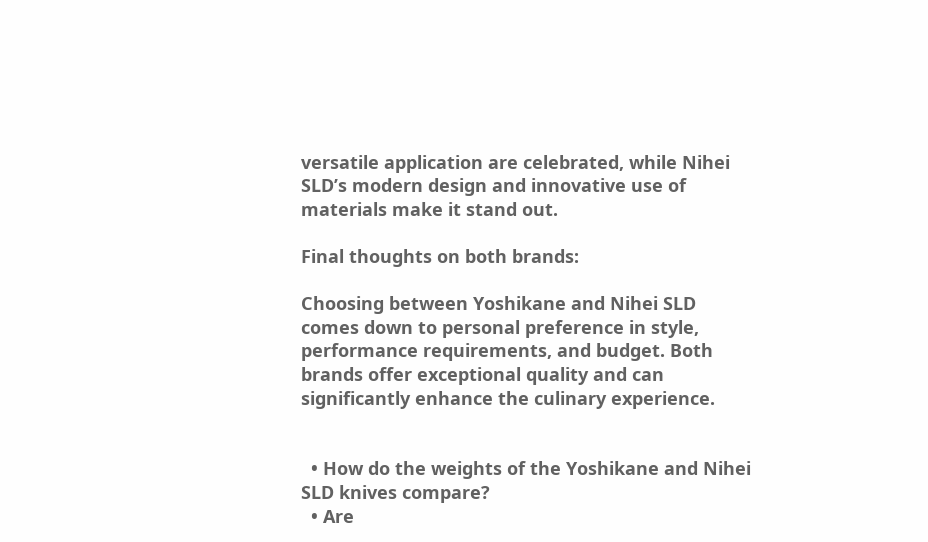versatile application are celebrated, while Nihei SLD’s modern design and innovative use of materials make it stand out.

Final thoughts on both brands:

Choosing between Yoshikane and Nihei SLD comes down to personal preference in style, performance requirements, and budget. Both brands offer exceptional quality and can significantly enhance the culinary experience.


  • How do the weights of the Yoshikane and Nihei SLD knives compare?
  • Are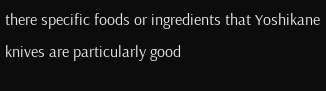there specific foods or ingredients that Yoshikane knives are particularly good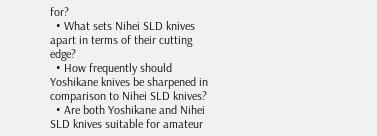for?
  • What sets Nihei SLD knives apart in terms of their cutting edge?
  • How frequently should Yoshikane knives be sharpened in comparison to Nihei SLD knives?
  • Are both Yoshikane and Nihei SLD knives suitable for amateur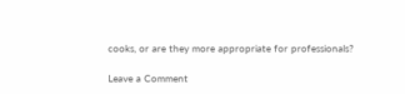cooks, or are they more appropriate for professionals?

Leave a Comment